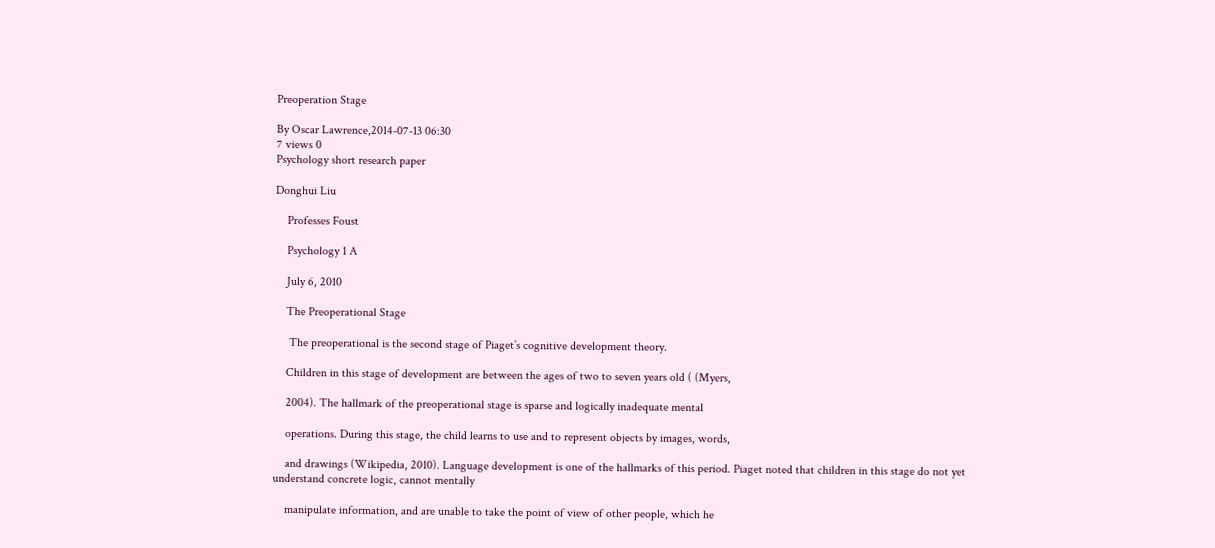Preoperation Stage

By Oscar Lawrence,2014-07-13 06:30
7 views 0
Psychology short research paper

Donghui Liu

    Professes Foust

    Psychology 1 A

    July 6, 2010

    The Preoperational Stage

     The preoperational is the second stage of Piaget’s cognitive development theory.

    Children in this stage of development are between the ages of two to seven years old ( (Myers,

    2004). The hallmark of the preoperational stage is sparse and logically inadequate mental

    operations. During this stage, the child learns to use and to represent objects by images, words,

    and drawings (Wikipedia, 2010). Language development is one of the hallmarks of this period. Piaget noted that children in this stage do not yet understand concrete logic, cannot mentally

    manipulate information, and are unable to take the point of view of other people, which he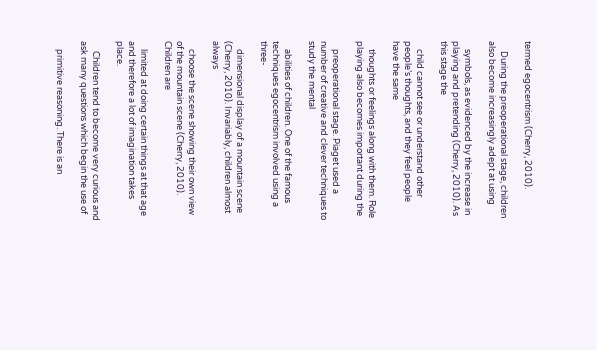termed egocentrism (Cherry, 2010).

     During the preoperational stage, children also become increasingly adept at using

    symbols, as evidenced by the increase in playing and pretending (Cherry, 2010). As this stage the

    child cannot see or understand other people’s thoughts, and they feel people have the same

    thoughts or feelings along with them. Role playing also becomes important during the

    preoperational stage. Piaget used a number of creative and clever techniques to study the mental

    abilities of children. One of the famous techniques egocentrism involved using a three-

    dimensional display of a mountain scene (Cherry, 2010). Invariably, children almost always

    choose the scene showing their own view of the mountain scene (Cherry, 2010). Children are

    limited at doing certain things at that age and therefore a lot of imagination takes place.

     Children tend to become very curious and ask many questions which begin the use of

    primitive reasoning. There is an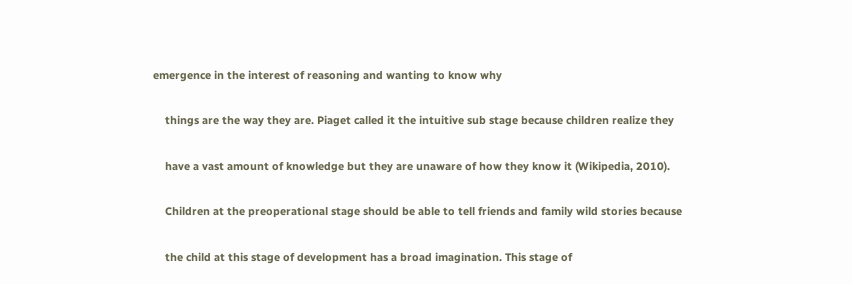emergence in the interest of reasoning and wanting to know why

    things are the way they are. Piaget called it the intuitive sub stage because children realize they

    have a vast amount of knowledge but they are unaware of how they know it (Wikipedia, 2010).

    Children at the preoperational stage should be able to tell friends and family wild stories because

    the child at this stage of development has a broad imagination. This stage of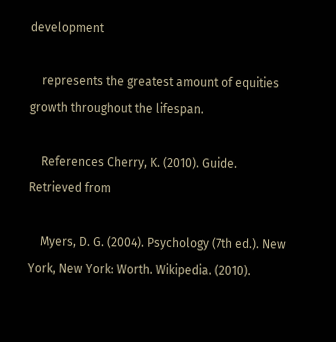development

    represents the greatest amount of equities growth throughout the lifespan.

    References Cherry, K. (2010). Guide. Retrieved from

    Myers, D. G. (2004). Psychology (7th ed.). New York, New York: Worth. Wikipedia. (2010).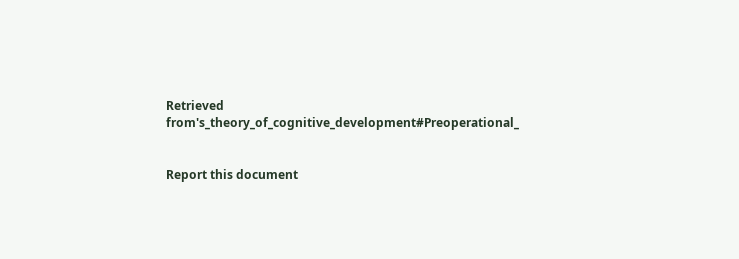Retrieved from's_theory_of_cognitive_development#Preoperational_


Report this document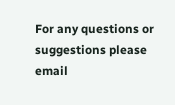For any questions or suggestions please email